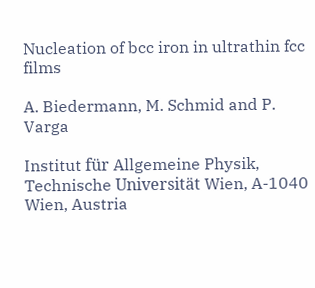Nucleation of bcc iron in ultrathin fcc films

A. Biedermann, M. Schmid and P. Varga

Institut für Allgemeine Physik, Technische Universität Wien, A-1040 Wien, Austria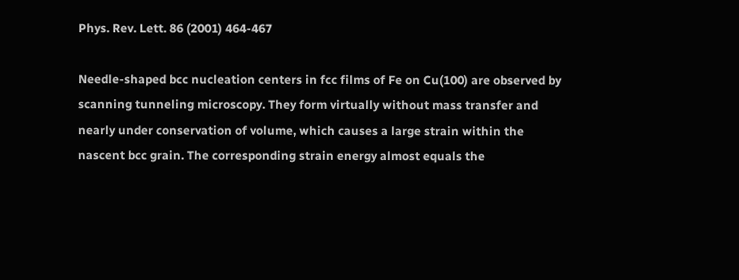Phys. Rev. Lett. 86 (2001) 464-467

Needle-shaped bcc nucleation centers in fcc films of Fe on Cu(100) are observed by scanning tunneling microscopy. They form virtually without mass transfer and nearly under conservation of volume, which causes a large strain within the nascent bcc grain. The corresponding strain energy almost equals the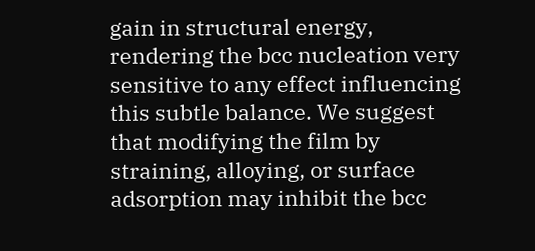gain in structural energy, rendering the bcc nucleation very sensitive to any effect influencing this subtle balance. We suggest that modifying the film by straining, alloying, or surface adsorption may inhibit the bcc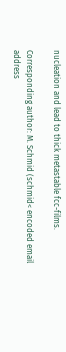nucleation and lead to thick metastable fcc-films.

Corresponding author: M. Schmid (schmid< encoded email address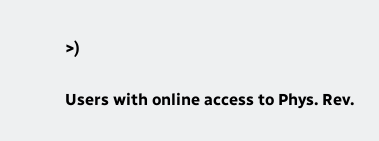>)

Users with online access to Phys. Rev.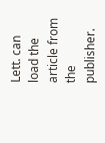Lett. can load the article from the publisher.